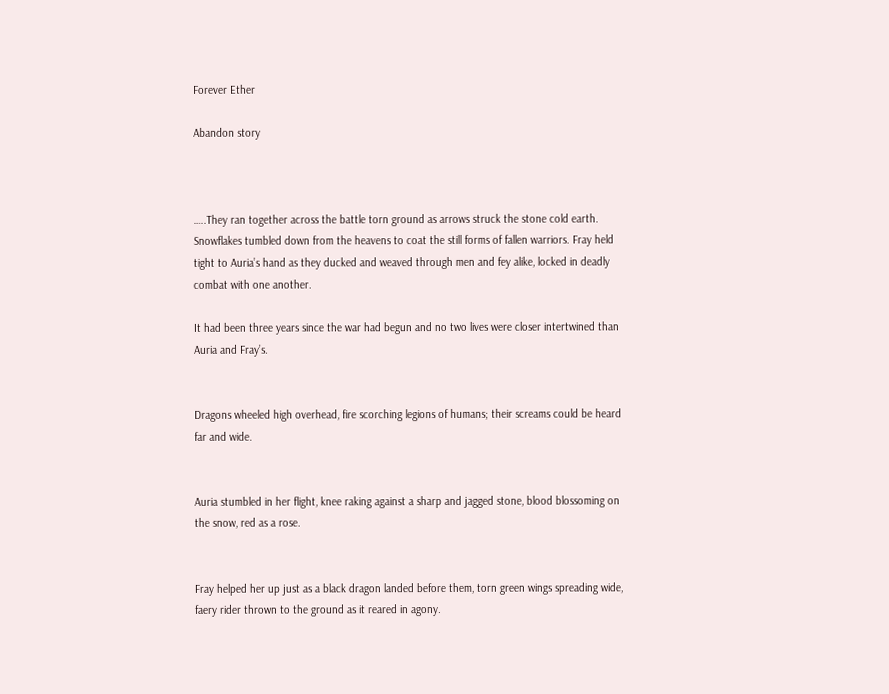Forever Ether

Abandon story



…..They ran together across the battle torn ground as arrows struck the stone cold earth. Snowflakes tumbled down from the heavens to coat the still forms of fallen warriors. Fray held tight to Auria’s hand as they ducked and weaved through men and fey alike, locked in deadly combat with one another.

It had been three years since the war had begun and no two lives were closer intertwined than Auria and Fray’s.


Dragons wheeled high overhead, fire scorching legions of humans; their screams could be heard far and wide.


Auria stumbled in her flight, knee raking against a sharp and jagged stone, blood blossoming on the snow, red as a rose.


Fray helped her up just as a black dragon landed before them, torn green wings spreading wide, faery rider thrown to the ground as it reared in agony.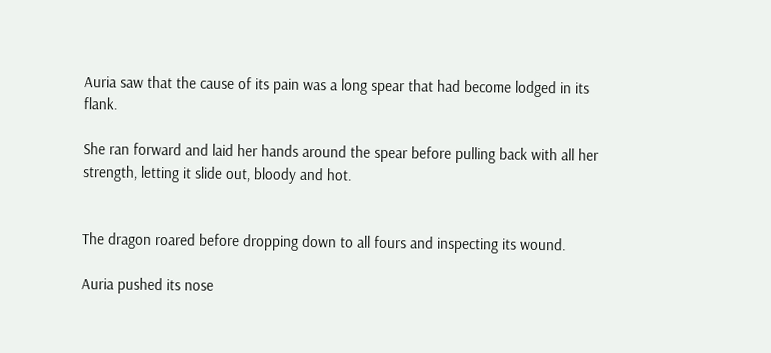Auria saw that the cause of its pain was a long spear that had become lodged in its flank.

She ran forward and laid her hands around the spear before pulling back with all her strength, letting it slide out, bloody and hot.


The dragon roared before dropping down to all fours and inspecting its wound.

Auria pushed its nose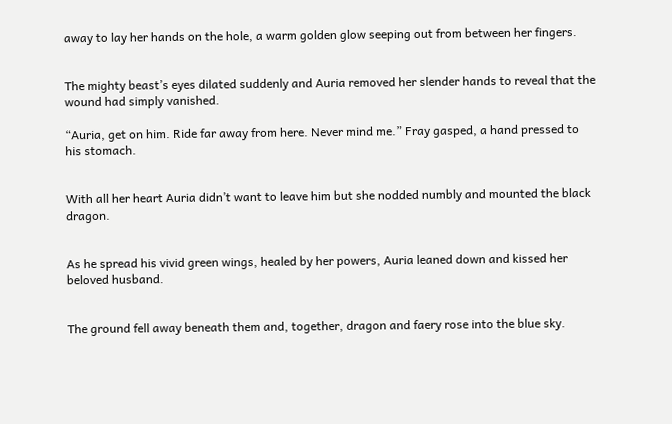away to lay her hands on the hole, a warm golden glow seeping out from between her fingers.


The mighty beast’s eyes dilated suddenly and Auria removed her slender hands to reveal that the wound had simply vanished.

“Auria, get on him. Ride far away from here. Never mind me.” Fray gasped, a hand pressed to his stomach.


With all her heart Auria didn’t want to leave him but she nodded numbly and mounted the black dragon.


As he spread his vivid green wings, healed by her powers, Auria leaned down and kissed her beloved husband.


The ground fell away beneath them and, together, dragon and faery rose into the blue sky.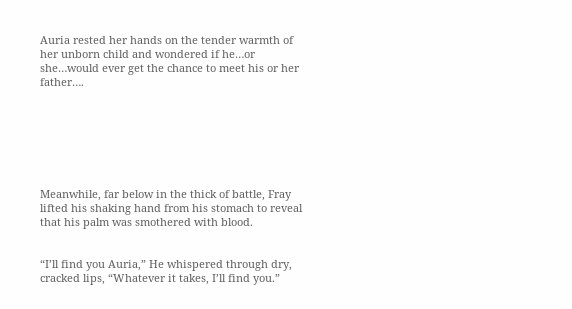Auria rested her hands on the tender warmth of her unborn child and wondered if he…or she…would ever get the chance to meet his or her father….







Meanwhile, far below in the thick of battle, Fray lifted his shaking hand from his stomach to reveal that his palm was smothered with blood.


“I’ll find you Auria,” He whispered through dry, cracked lips, “Whatever it takes, I’ll find you.”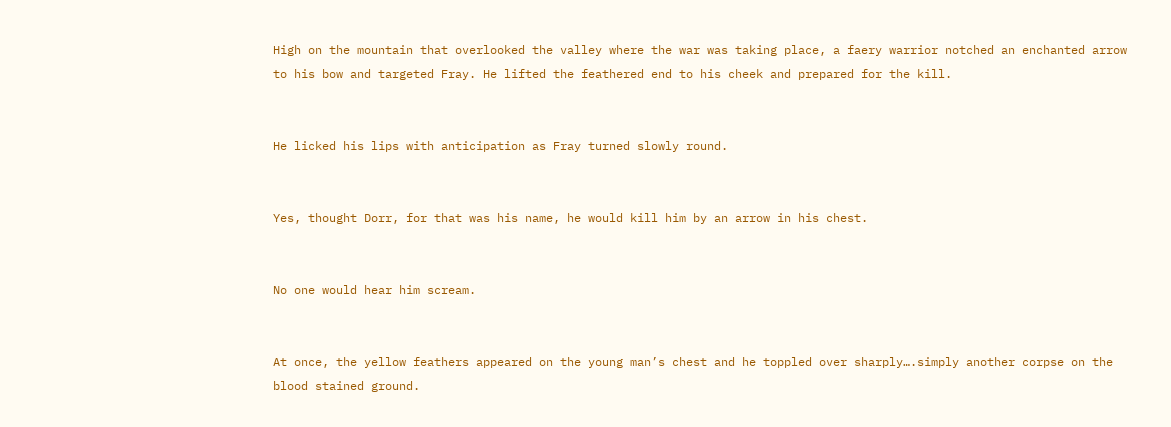High on the mountain that overlooked the valley where the war was taking place, a faery warrior notched an enchanted arrow to his bow and targeted Fray. He lifted the feathered end to his cheek and prepared for the kill.


He licked his lips with anticipation as Fray turned slowly round.


Yes, thought Dorr, for that was his name, he would kill him by an arrow in his chest.


No one would hear him scream.


At once, the yellow feathers appeared on the young man’s chest and he toppled over sharply….simply another corpse on the blood stained ground.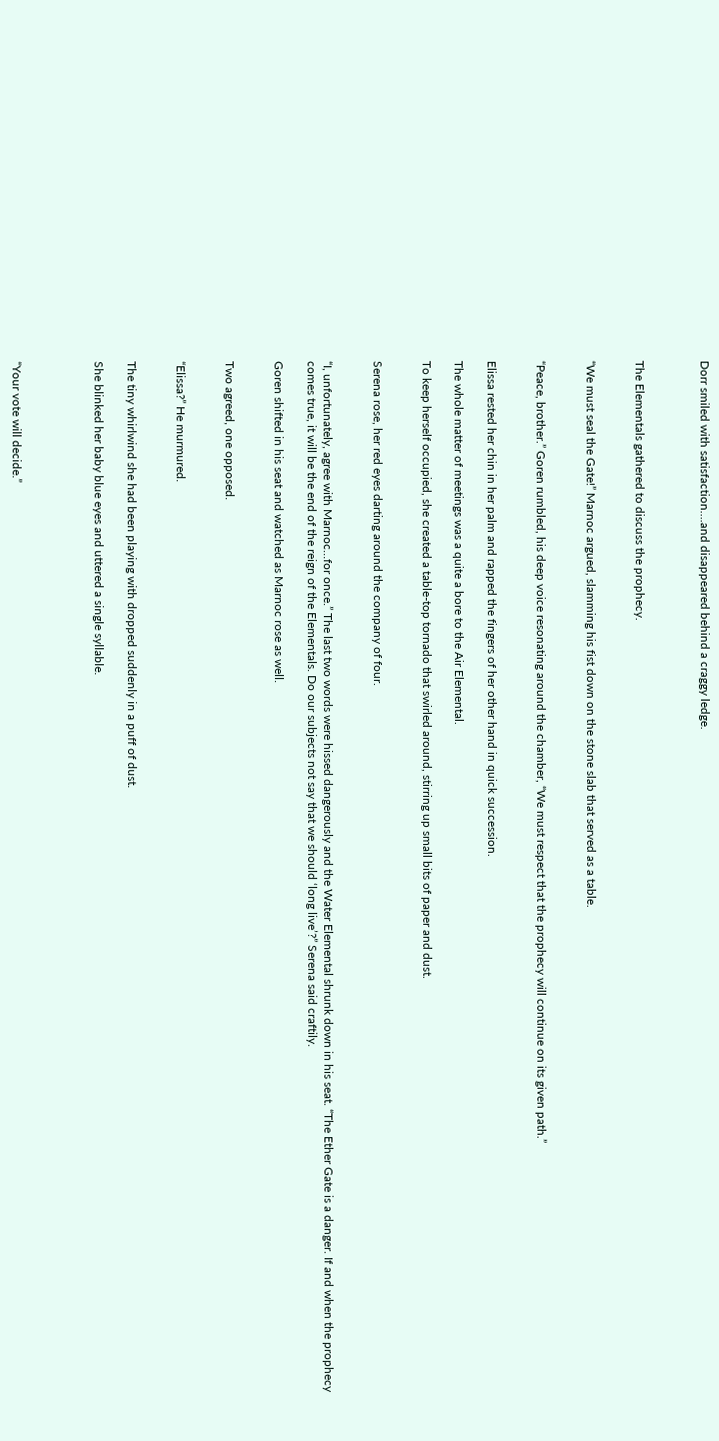Dorr smiled with satisfaction….and disappeared behind a craggy ledge.



The Elementals gathered to discuss the prophecy.


“We must seal the Gate!” Marnoc argued, slamming his fist down on the stone slab that served as a table.


“Peace, brother.” Goren rumbled, his deep voice resonating around the chamber, “We must respect that the prophecy will continue on its given path.”


Elissa rested her chin in her palm and rapped the fingers of her other hand in quick succession.

The whole matter of meetings was a quite a bore to the Air Elemental.

To keep herself occupied, she created a table-top tornado that swirled around, stirring up small bits of paper and dust.


Serena rose, her red eyes darting around the company of four.


“I, unfortunately, agree with Marnoc…for once.” The last two words were hissed dangerously and the Water Elemental shrunk down in his seat. “The Ether Gate is a danger. If and when the prophecy comes true, it will be the end of the reign of the Elementals. Do our subjects not say that we should ‘long live’?” Serena said craftily.

Goren shifted in his seat and watched as Marnoc rose as well.


Two agreed, one opposed.


“Elissa?” He murmured.


The tiny whirlwind she had been playing with dropped suddenly in a puff of dust.

She blinked her baby blue eyes and uttered a single syllable.




“Your vote will decide.”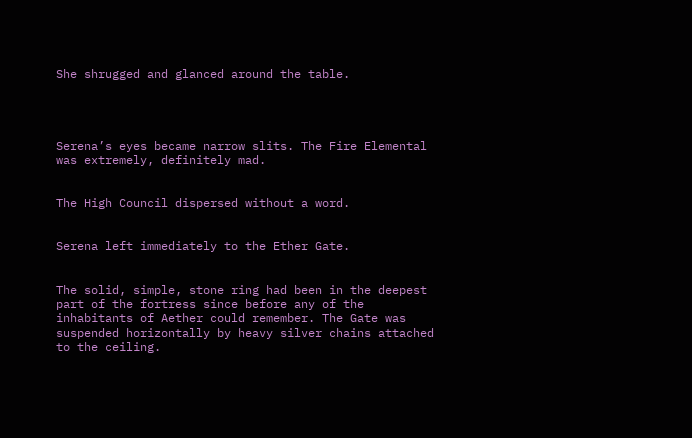She shrugged and glanced around the table.




Serena’s eyes became narrow slits. The Fire Elemental was extremely, definitely mad.


The High Council dispersed without a word.


Serena left immediately to the Ether Gate.


The solid, simple, stone ring had been in the deepest part of the fortress since before any of the inhabitants of Aether could remember. The Gate was suspended horizontally by heavy silver chains attached to the ceiling.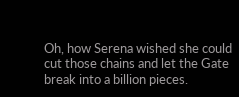Oh, how Serena wished she could cut those chains and let the Gate break into a billion pieces.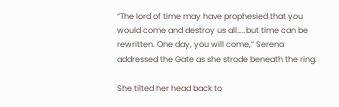“The lord of time may have prophesied that you would come and destroy us all…..but time can be rewritten. One day, you will come,” Serena addressed the Gate as she strode beneath the ring.

She tilted her head back to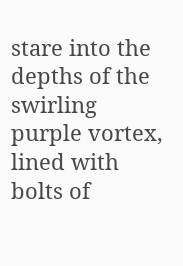stare into the depths of the swirling purple vortex, lined with bolts of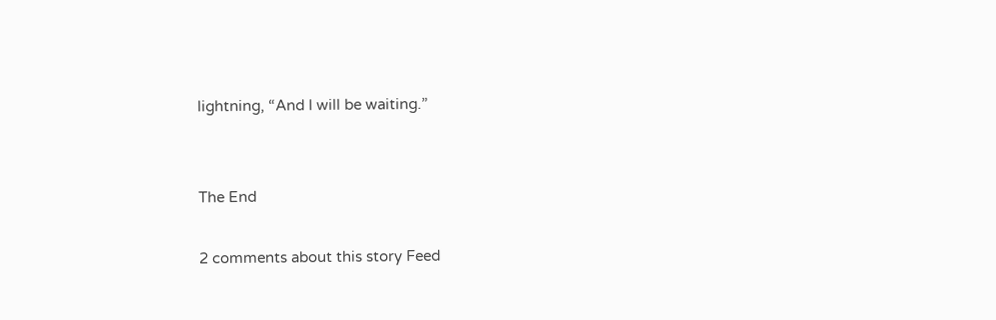lightning, “And I will be waiting.”


The End

2 comments about this story Feed